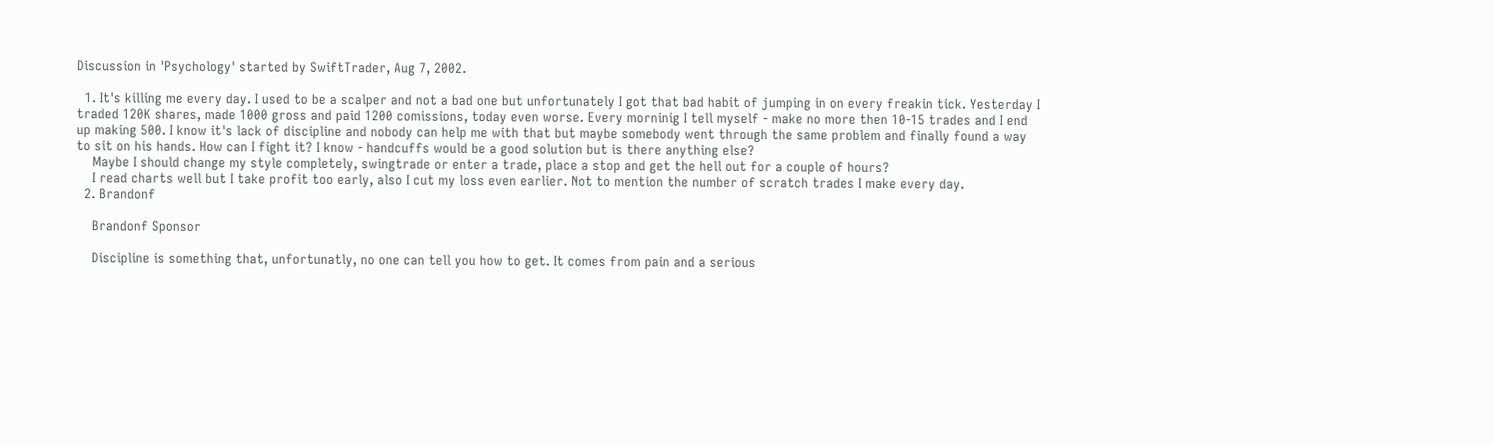Discussion in 'Psychology' started by SwiftTrader, Aug 7, 2002.

  1. It's killing me every day. I used to be a scalper and not a bad one but unfortunately I got that bad habit of jumping in on every freakin tick. Yesterday I traded 120K shares, made 1000 gross and paid 1200 comissions, today even worse. Every morninig I tell myself - make no more then 10-15 trades and I end up making 500. I know it's lack of discipline and nobody can help me with that but maybe somebody went through the same problem and finally found a way to sit on his hands. How can I fight it? I know - handcuffs would be a good solution but is there anything else?
    Maybe I should change my style completely, swingtrade or enter a trade, place a stop and get the hell out for a couple of hours?
    I read charts well but I take profit too early, also I cut my loss even earlier. Not to mention the number of scratch trades I make every day.
  2. Brandonf

    Brandonf Sponsor

    Discipline is something that, unfortunatly, no one can tell you how to get. It comes from pain and a serious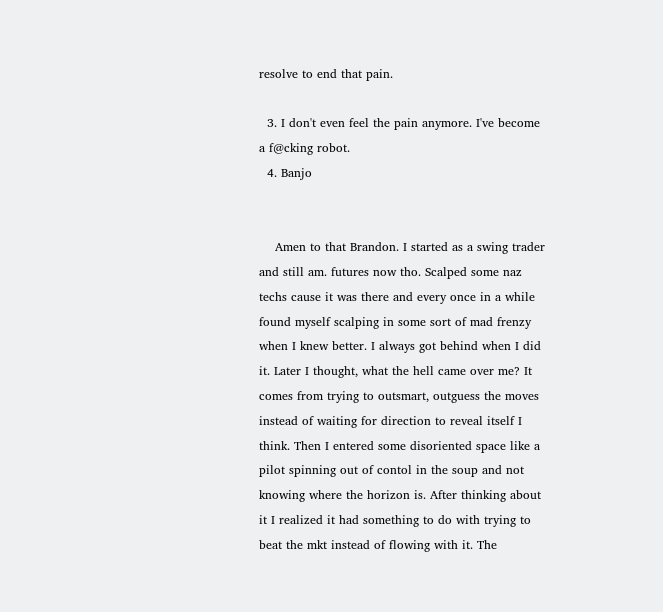resolve to end that pain.

  3. I don't even feel the pain anymore. I've become a f@cking robot.
  4. Banjo


    Amen to that Brandon. I started as a swing trader and still am. futures now tho. Scalped some naz techs cause it was there and every once in a while found myself scalping in some sort of mad frenzy when I knew better. I always got behind when I did it. Later I thought, what the hell came over me? It comes from trying to outsmart, outguess the moves instead of waiting for direction to reveal itself I think. Then I entered some disoriented space like a pilot spinning out of contol in the soup and not knowing where the horizon is. After thinking about it I realized it had something to do with trying to beat the mkt instead of flowing with it. The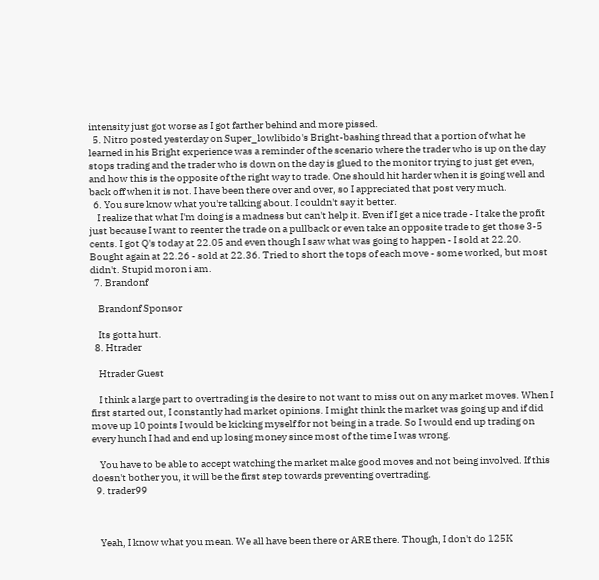intensity just got worse as I got farther behind and more pissed.
  5. Nitro posted yesterday on Super_lowlibido's Bright-bashing thread that a portion of what he learned in his Bright experience was a reminder of the scenario where the trader who is up on the day stops trading and the trader who is down on the day is glued to the monitor trying to just get even, and how this is the opposite of the right way to trade. One should hit harder when it is going well and back off when it is not. I have been there over and over, so I appreciated that post very much.
  6. You sure know what you're talking about. I couldn't say it better.
    I realize that what I'm doing is a madness but can't help it. Even if I get a nice trade - I take the profit just because I want to reenter the trade on a pullback or even take an opposite trade to get those 3-5 cents. I got Q's today at 22.05 and even though I saw what was going to happen - I sold at 22.20. Bought again at 22.26 - sold at 22.36. Tried to short the tops of each move - some worked, but most didn't. Stupid moron i am.
  7. Brandonf

    Brandonf Sponsor

    Its gotta hurt.
  8. Htrader

    Htrader Guest

    I think a large part to overtrading is the desire to not want to miss out on any market moves. When I first started out, I constantly had market opinions. I might think the market was going up and if did move up 10 points I would be kicking myself for not being in a trade. So I would end up trading on every hunch I had and end up losing money since most of the time I was wrong.

    You have to be able to accept watching the market make good moves and not being involved. If this doesn't bother you, it will be the first step towards preventing overtrading.
  9. trader99



    Yeah, I know what you mean. We all have been there or ARE there. Though, I don't do 125K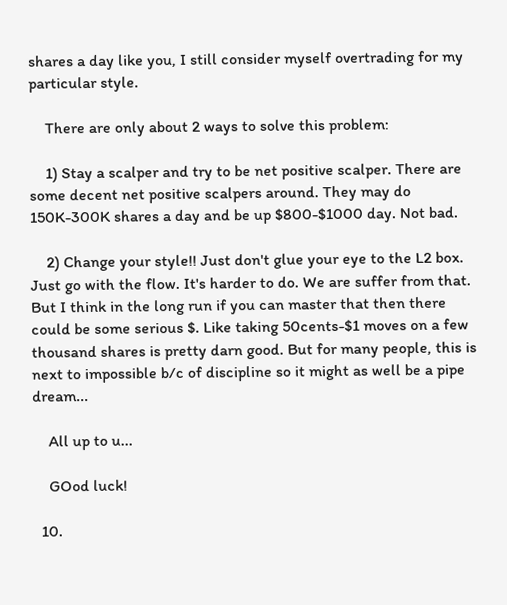shares a day like you, I still consider myself overtrading for my particular style.

    There are only about 2 ways to solve this problem:

    1) Stay a scalper and try to be net positive scalper. There are some decent net positive scalpers around. They may do 150K-300K shares a day and be up $800-$1000 day. Not bad.

    2) Change your style!! Just don't glue your eye to the L2 box. Just go with the flow. It's harder to do. We are suffer from that. But I think in the long run if you can master that then there could be some serious $. Like taking 50cents-$1 moves on a few thousand shares is pretty darn good. But for many people, this is next to impossible b/c of discipline so it might as well be a pipe dream...

    All up to u...

    GOod luck!

  10.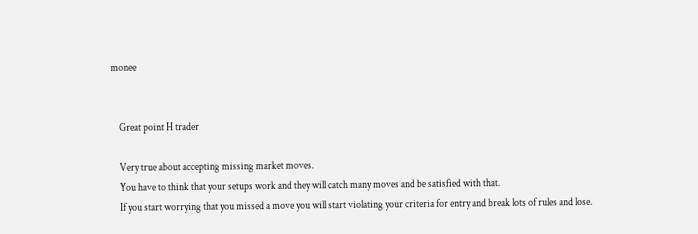monee


    Great point H trader

    Very true about accepting missing market moves.
    You have to think that your setups work and they will catch many moves and be satisfied with that.
    If you start worrying that you missed a move you will start violating your criteria for entry and break lots of rules and lose.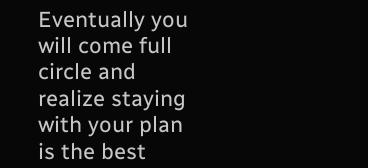Eventually you will come full circle and realize staying with your plan is the best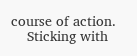course of action.
    Sticking with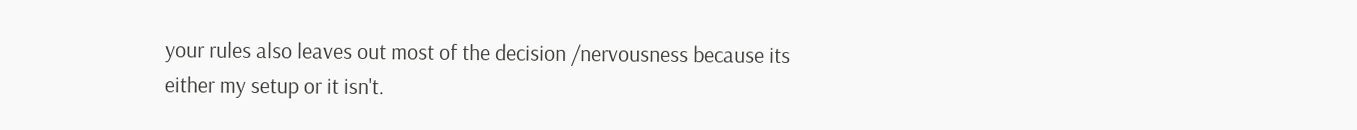your rules also leaves out most of the decision /nervousness because its either my setup or it isn't.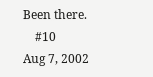Been there.
    #10     Aug 7, 2002